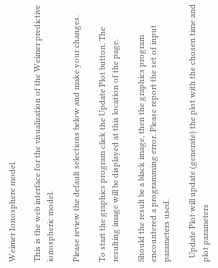Weimer Ionosphere model.

This is the web interface for the visualization of the Weimer predictive ionospheric model.

Please review the default selections below and make your changes.

To start the graphics program click the Update Plot button. The resulting image will be displayed at this location of the page.

Should the result be a black image, then the graphics program encountered a programming error. Please report the set of input parameters used.

  Update Plot will update (generate) the plot with the chosen time and plot parameters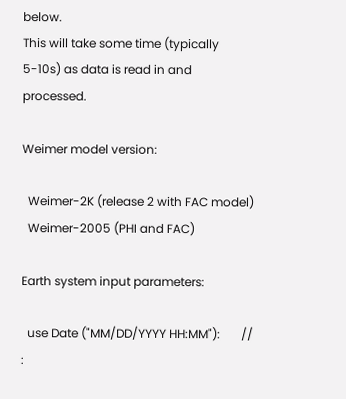below.
This will take some time (typically 5-10s) as data is read in and processed.

Weimer model version:

  Weimer-2K (release 2 with FAC model)
  Weimer-2005 (PHI and FAC)

Earth system input parameters:

  use Date ("MM/DD/YYYY HH:MM"):       //  :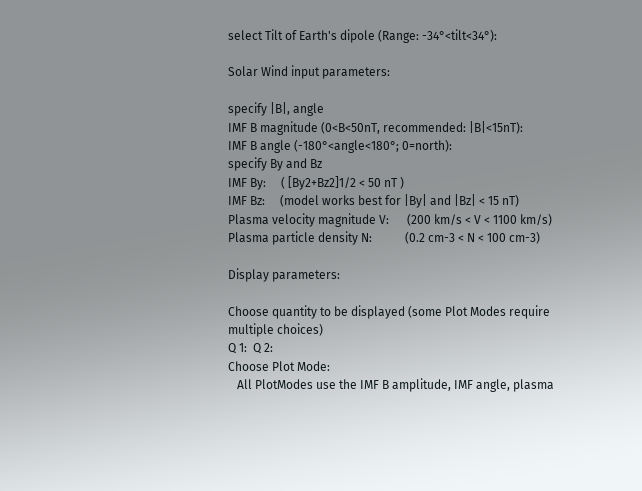select Tilt of Earth's dipole (Range: -34°<tilt<34°):

Solar Wind input parameters:

specify |B|, angle
IMF B magnitude (0<B<50nT, recommended: |B|<15nT):
IMF B angle (-180°<angle<180°; 0=north):
specify By and Bz
IMF By:     ( [By2+Bz2]1/2 < 50 nT )
IMF Bz:     (model works best for |By| and |Bz| < 15 nT)
Plasma velocity magnitude V:      (200 km/s < V < 1100 km/s)
Plasma particle density N:           (0.2 cm-3 < N < 100 cm-3)

Display parameters:

Choose quantity to be displayed (some Plot Modes require multiple choices)
Q 1:  Q 2:
Choose Plot Mode:
   All PlotModes use the IMF B amplitude, IMF angle, plasma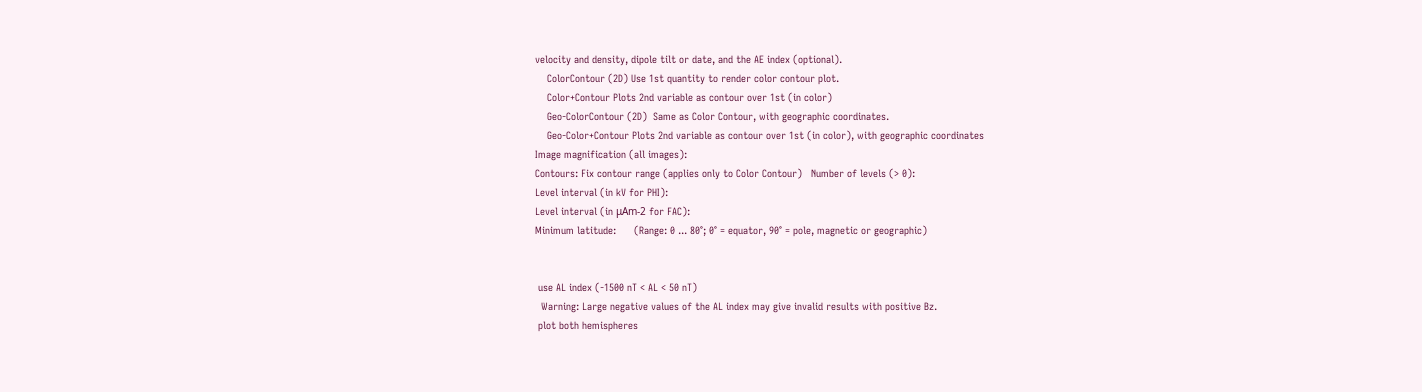velocity and density, dipole tilt or date, and the AE index (optional).
    ColorContour (2D) Use 1st quantity to render color contour plot.
    Color+Contour Plots 2nd variable as contour over 1st (in color)
    Geo-ColorContour (2D)  Same as Color Contour, with geographic coordinates.
    Geo-Color+Contour Plots 2nd variable as contour over 1st (in color), with geographic coordinates
Image magnification (all images):
Contours: Fix contour range (applies only to Color Contour)   Number of levels (> 0):
Level interval (in kV for PHI):
Level interval (in μAm-2 for FAC):
Minimum latitude:      (Range: 0 ... 80°; 0° = equator, 90° = pole, magnetic or geographic)


 use AL index (-1500 nT < AL < 50 nT)
  Warning: Large negative values of the AL index may give invalid results with positive Bz.
 plot both hemispheres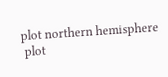plot northern hemisphere
 plot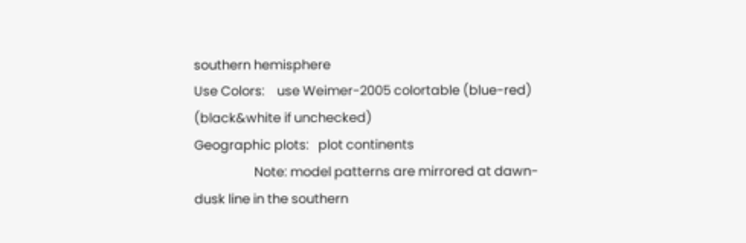southern hemisphere
Use Colors:    use Weimer-2005 colortable (blue-red) (black&white if unchecked)
Geographic plots:   plot continents
                    Note: model patterns are mirrored at dawn-dusk line in the southern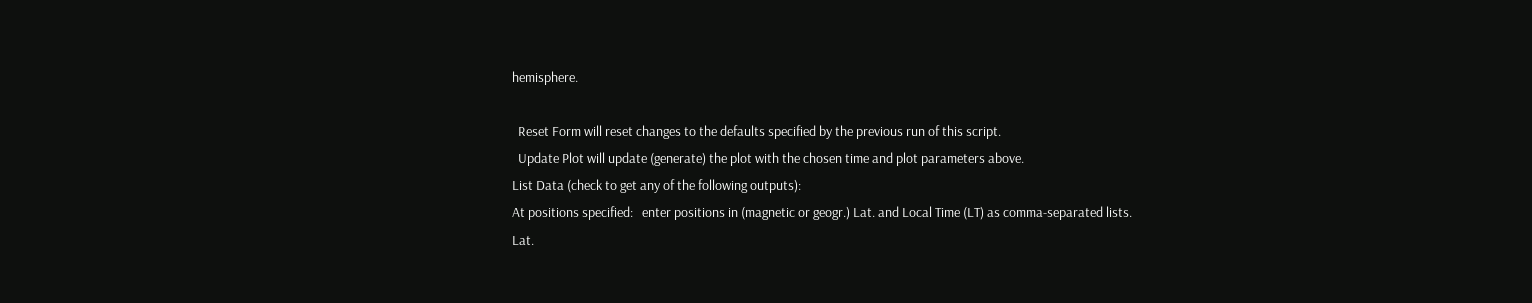hemisphere.

  Reset Form will reset changes to the defaults specified by the previous run of this script.
  Update Plot will update (generate) the plot with the chosen time and plot parameters above.
List Data (check to get any of the following outputs):
At positions specified:   enter positions in (magnetic or geogr.) Lat. and Local Time (LT) as comma-separated lists.
Lat.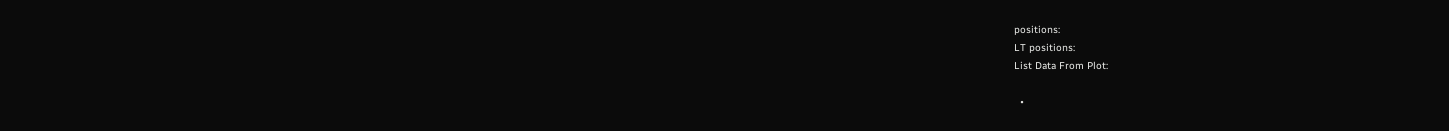positions:
LT positions:
List Data From Plot:

  •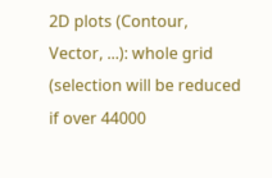2D plots (Contour, Vector, ...): whole grid (selection will be reduced if over 44000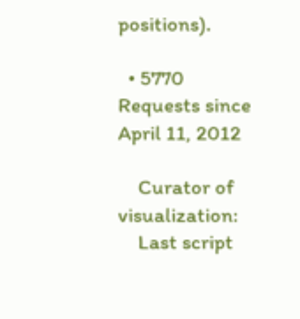positions).

  • 5770 Requests since April 11, 2012

    Curator of visualization:
    Last script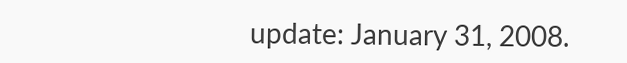update: January 31, 2008.